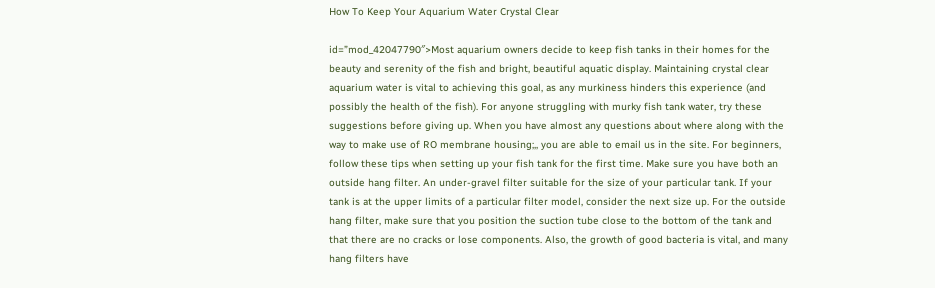How To Keep Your Aquarium Water Crystal Clear

id=”mod_42047790″>Most aquarium owners decide to keep fish tanks in their homes for the beauty and serenity of the fish and bright, beautiful aquatic display. Maintaining crystal clear aquarium water is vital to achieving this goal, as any murkiness hinders this experience (and possibly the health of the fish). For anyone struggling with murky fish tank water, try these suggestions before giving up. When you have almost any questions about where along with the way to make use of RO membrane housing;,, you are able to email us in the site. For beginners, follow these tips when setting up your fish tank for the first time. Make sure you have both an outside hang filter. An under-gravel filter suitable for the size of your particular tank. If your tank is at the upper limits of a particular filter model, consider the next size up. For the outside hang filter, make sure that you position the suction tube close to the bottom of the tank and that there are no cracks or lose components. Also, the growth of good bacteria is vital, and many hang filters have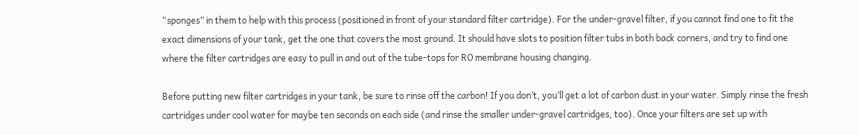“sponges” in them to help with this process (positioned in front of your standard filter cartridge). For the under-gravel filter, if you cannot find one to fit the exact dimensions of your tank, get the one that covers the most ground. It should have slots to position filter tubs in both back corners, and try to find one where the filter cartridges are easy to pull in and out of the tube-tops for RO membrane housing changing.

Before putting new filter cartridges in your tank, be sure to rinse off the carbon! If you don’t, you’ll get a lot of carbon dust in your water. Simply rinse the fresh cartridges under cool water for maybe ten seconds on each side (and rinse the smaller under-gravel cartridges, too). Once your filters are set up with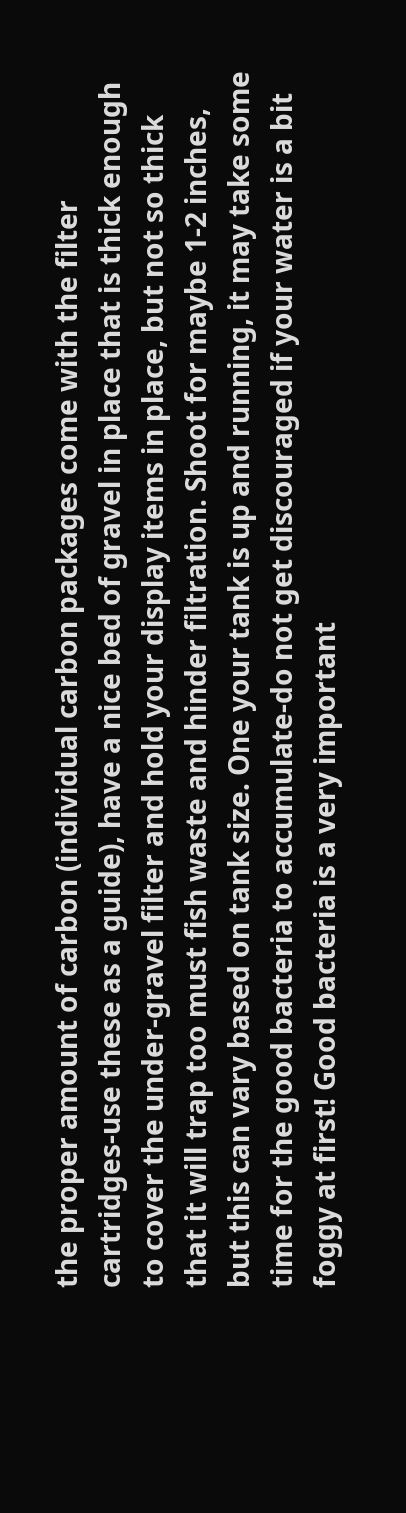the proper amount of carbon (individual carbon packages come with the filter cartridges-use these as a guide), have a nice bed of gravel in place that is thick enough to cover the under-gravel filter and hold your display items in place, but not so thick that it will trap too must fish waste and hinder filtration. Shoot for maybe 1-2 inches, but this can vary based on tank size. One your tank is up and running, it may take some time for the good bacteria to accumulate-do not get discouraged if your water is a bit foggy at first! Good bacteria is a very important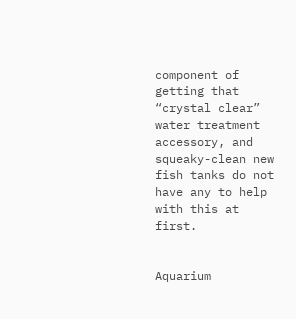component of getting that “crystal clear” water treatment accessory, and squeaky-clean new fish tanks do not have any to help with this at first.


Aquarium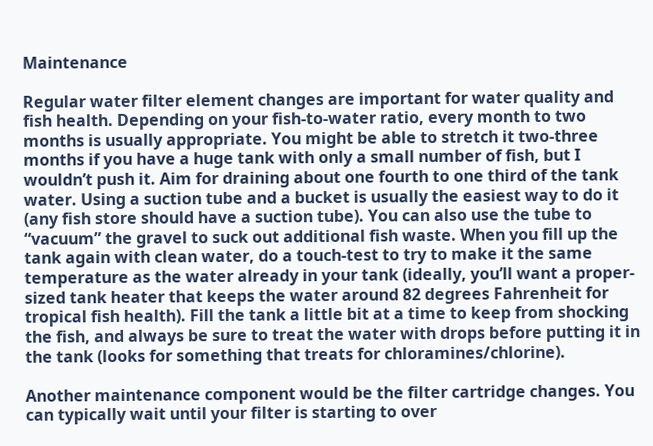Maintenance

Regular water filter element changes are important for water quality and fish health. Depending on your fish-to-water ratio, every month to two months is usually appropriate. You might be able to stretch it two-three months if you have a huge tank with only a small number of fish, but I wouldn’t push it. Aim for draining about one fourth to one third of the tank water. Using a suction tube and a bucket is usually the easiest way to do it (any fish store should have a suction tube). You can also use the tube to “vacuum” the gravel to suck out additional fish waste. When you fill up the tank again with clean water, do a touch-test to try to make it the same temperature as the water already in your tank (ideally, you’ll want a proper-sized tank heater that keeps the water around 82 degrees Fahrenheit for tropical fish health). Fill the tank a little bit at a time to keep from shocking the fish, and always be sure to treat the water with drops before putting it in the tank (looks for something that treats for chloramines/chlorine).

Another maintenance component would be the filter cartridge changes. You can typically wait until your filter is starting to over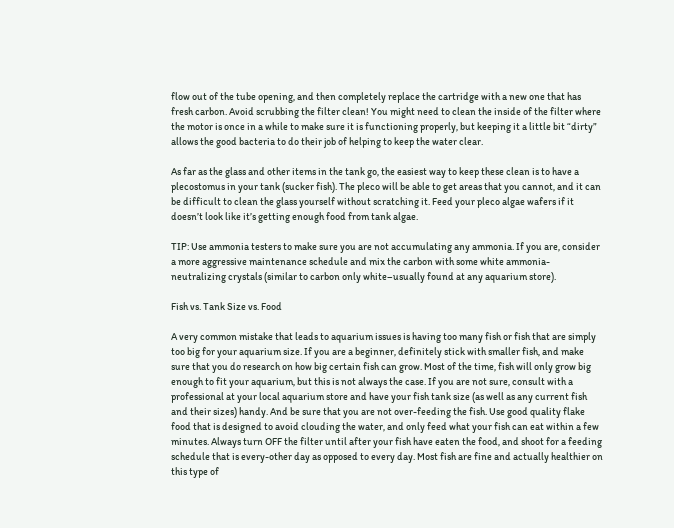flow out of the tube opening, and then completely replace the cartridge with a new one that has fresh carbon. Avoid scrubbing the filter clean! You might need to clean the inside of the filter where the motor is once in a while to make sure it is functioning properly, but keeping it a little bit “dirty” allows the good bacteria to do their job of helping to keep the water clear.

As far as the glass and other items in the tank go, the easiest way to keep these clean is to have a plecostomus in your tank (sucker fish). The pleco will be able to get areas that you cannot, and it can be difficult to clean the glass yourself without scratching it. Feed your pleco algae wafers if it doesn’t look like it’s getting enough food from tank algae.

TIP: Use ammonia testers to make sure you are not accumulating any ammonia. If you are, consider a more aggressive maintenance schedule and mix the carbon with some white ammonia-neutralizing crystals (similar to carbon only white–usually found at any aquarium store).

Fish vs. Tank Size vs. Food

A very common mistake that leads to aquarium issues is having too many fish or fish that are simply too big for your aquarium size. If you are a beginner, definitely stick with smaller fish, and make sure that you do research on how big certain fish can grow. Most of the time, fish will only grow big enough to fit your aquarium, but this is not always the case. If you are not sure, consult with a professional at your local aquarium store and have your fish tank size (as well as any current fish and their sizes) handy. And be sure that you are not over-feeding the fish. Use good quality flake food that is designed to avoid clouding the water, and only feed what your fish can eat within a few minutes. Always turn OFF the filter until after your fish have eaten the food, and shoot for a feeding schedule that is every-other day as opposed to every day. Most fish are fine and actually healthier on this type of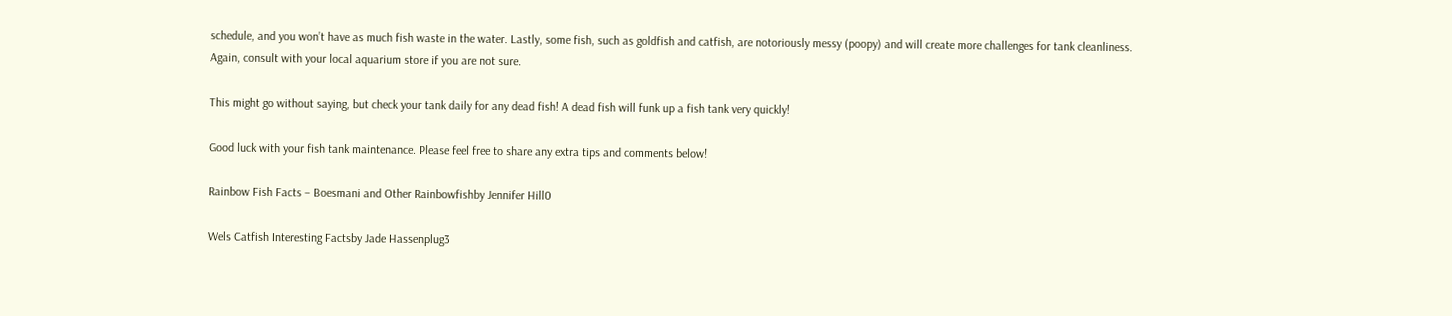schedule, and you won’t have as much fish waste in the water. Lastly, some fish, such as goldfish and catfish, are notoriously messy (poopy) and will create more challenges for tank cleanliness. Again, consult with your local aquarium store if you are not sure.

This might go without saying, but check your tank daily for any dead fish! A dead fish will funk up a fish tank very quickly!

Good luck with your fish tank maintenance. Please feel free to share any extra tips and comments below!

Rainbow Fish Facts – Boesmani and Other Rainbowfishby Jennifer Hill0

Wels Catfish Interesting Factsby Jade Hassenplug3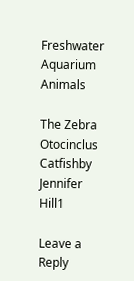Freshwater Aquarium Animals

The Zebra Otocinclus Catfishby Jennifer Hill1

Leave a Reply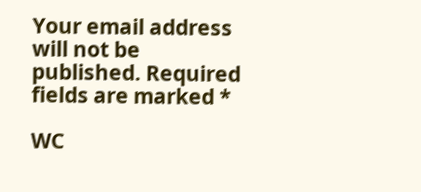Your email address will not be published. Required fields are marked *

WC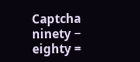Captcha ninety − eighty =